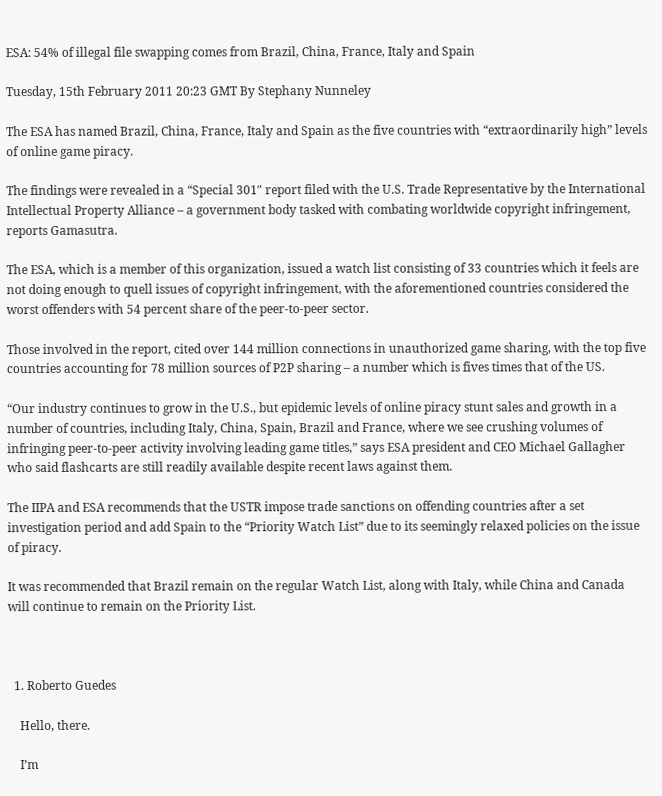ESA: 54% of illegal file swapping comes from Brazil, China, France, Italy and Spain

Tuesday, 15th February 2011 20:23 GMT By Stephany Nunneley

The ESA has named Brazil, China, France, Italy and Spain as the five countries with “extraordinarily high” levels of online game piracy.

The findings were revealed in a “Special 301″ report filed with the U.S. Trade Representative by the International Intellectual Property Alliance – a government body tasked with combating worldwide copyright infringement, reports Gamasutra.

The ESA, which is a member of this organization, issued a watch list consisting of 33 countries which it feels are not doing enough to quell issues of copyright infringement, with the aforementioned countries considered the worst offenders with 54 percent share of the peer-to-peer sector.

Those involved in the report, cited over 144 million connections in unauthorized game sharing, with the top five countries accounting for 78 million sources of P2P sharing – a number which is fives times that of the US.

“Our industry continues to grow in the U.S., but epidemic levels of online piracy stunt sales and growth in a number of countries, including Italy, China, Spain, Brazil and France, where we see crushing volumes of infringing peer-to-peer activity involving leading game titles,” says ESA president and CEO Michael Gallagher who said flashcarts are still readily available despite recent laws against them.

The IIPA and ESA recommends that the USTR impose trade sanctions on offending countries after a set investigation period and add Spain to the “Priority Watch List” due to its seemingly relaxed policies on the issue of piracy.

It was recommended that Brazil remain on the regular Watch List, along with Italy, while China and Canada will continue to remain on the Priority List.



  1. Roberto Guedes

    Hello, there.

    I’m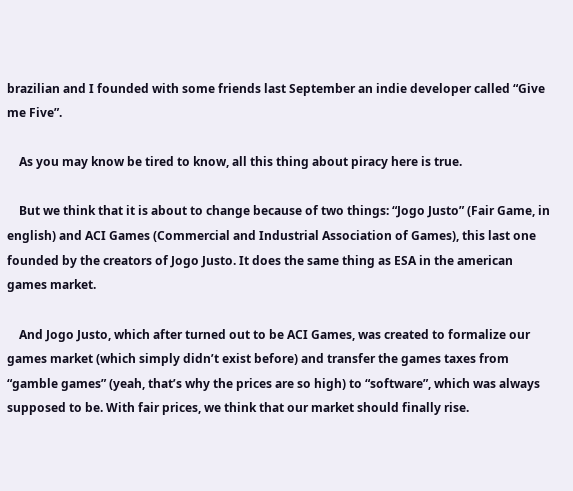brazilian and I founded with some friends last September an indie developer called “Give me Five”.

    As you may know be tired to know, all this thing about piracy here is true.

    But we think that it is about to change because of two things: “Jogo Justo” (Fair Game, in english) and ACI Games (Commercial and Industrial Association of Games), this last one founded by the creators of Jogo Justo. It does the same thing as ESA in the american games market.

    And Jogo Justo, which after turned out to be ACI Games, was created to formalize our games market (which simply didn’t exist before) and transfer the games taxes from “gamble games” (yeah, that’s why the prices are so high) to “software”, which was always supposed to be. With fair prices, we think that our market should finally rise.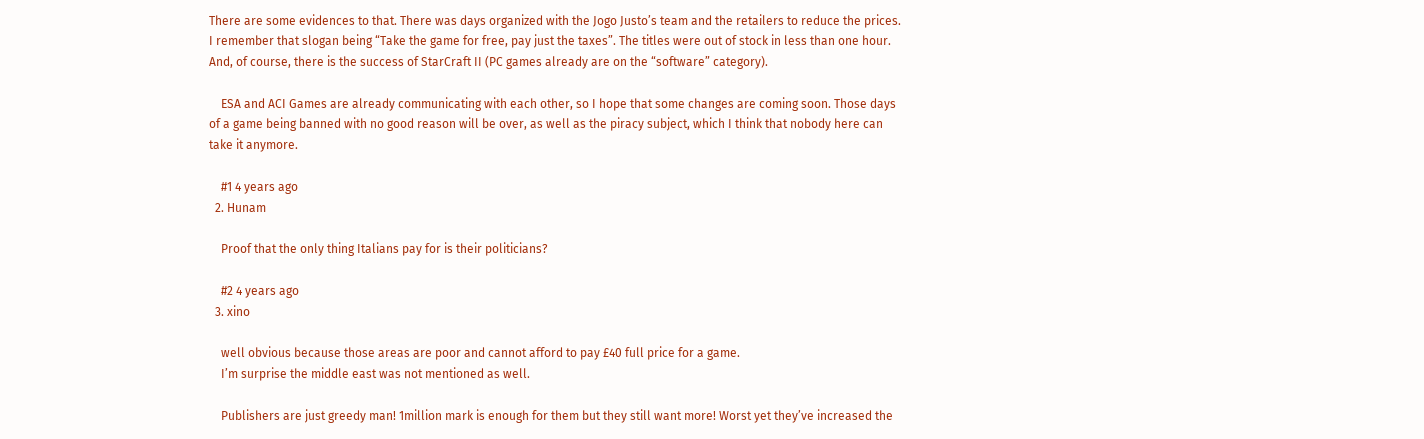There are some evidences to that. There was days organized with the Jogo Justo’s team and the retailers to reduce the prices. I remember that slogan being “Take the game for free, pay just the taxes”. The titles were out of stock in less than one hour. And, of course, there is the success of StarCraft II (PC games already are on the “software” category).

    ESA and ACI Games are already communicating with each other, so I hope that some changes are coming soon. Those days of a game being banned with no good reason will be over, as well as the piracy subject, which I think that nobody here can take it anymore.

    #1 4 years ago
  2. Hunam

    Proof that the only thing Italians pay for is their politicians?

    #2 4 years ago
  3. xino

    well obvious because those areas are poor and cannot afford to pay £40 full price for a game.
    I’m surprise the middle east was not mentioned as well.

    Publishers are just greedy man! 1million mark is enough for them but they still want more! Worst yet they’ve increased the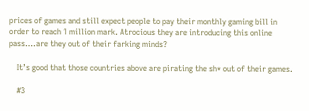prices of games and still expect people to pay their monthly gaming bill in order to reach 1 million mark. Atrocious they are introducing this online pass….are they out of their farking minds?

    It’s good that those countries above are pirating the sh* out of their games.

    #3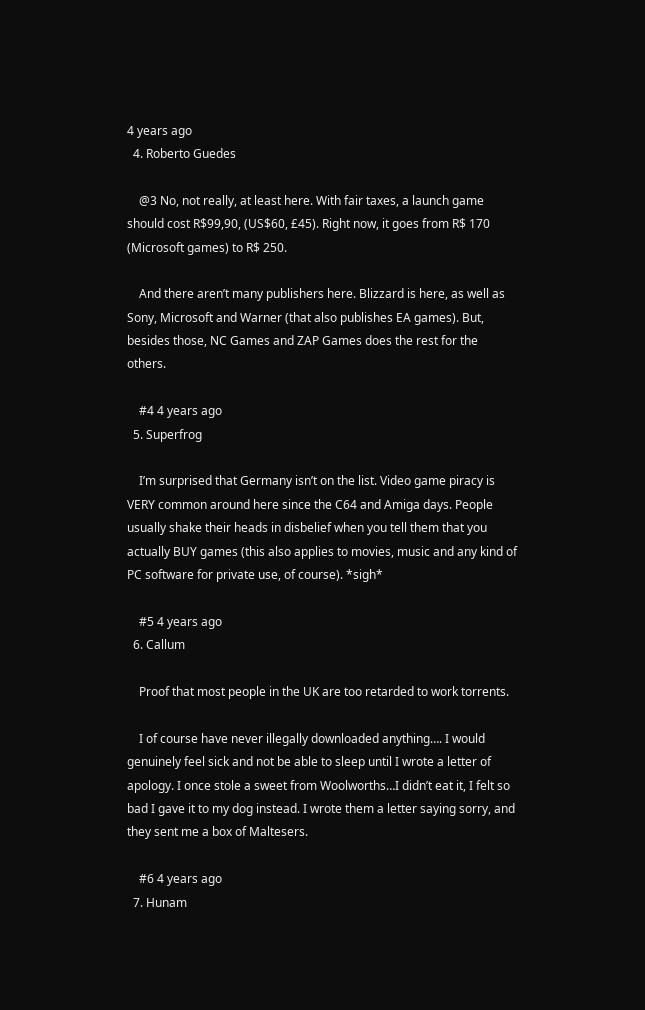4 years ago
  4. Roberto Guedes

    @3 No, not really, at least here. With fair taxes, a launch game should cost R$99,90, (US$60, £45). Right now, it goes from R$ 170 (Microsoft games) to R$ 250.

    And there aren’t many publishers here. Blizzard is here, as well as Sony, Microsoft and Warner (that also publishes EA games). But, besides those, NC Games and ZAP Games does the rest for the others.

    #4 4 years ago
  5. Superfrog

    I’m surprised that Germany isn’t on the list. Video game piracy is VERY common around here since the C64 and Amiga days. People usually shake their heads in disbelief when you tell them that you actually BUY games (this also applies to movies, music and any kind of PC software for private use, of course). *sigh*

    #5 4 years ago
  6. Callum

    Proof that most people in the UK are too retarded to work torrents.

    I of course have never illegally downloaded anything…. I would genuinely feel sick and not be able to sleep until I wrote a letter of apology. I once stole a sweet from Woolworths…I didn’t eat it, I felt so bad I gave it to my dog instead. I wrote them a letter saying sorry, and they sent me a box of Maltesers.

    #6 4 years ago
  7. Hunam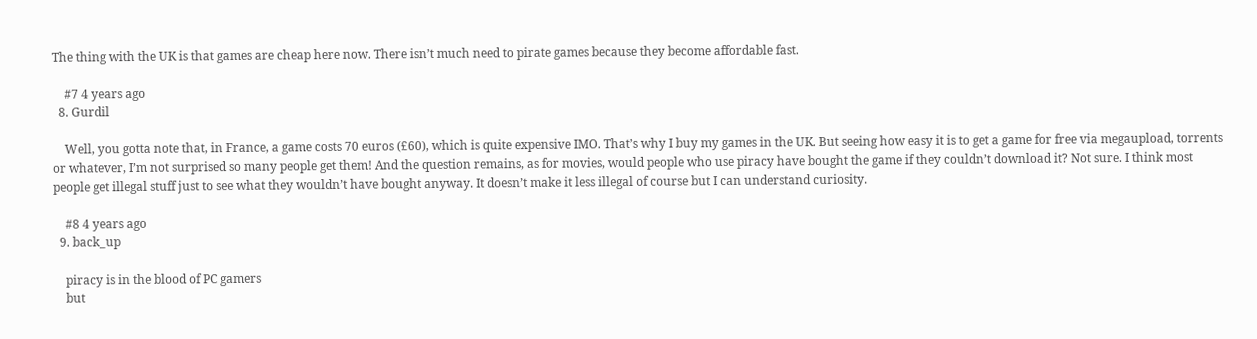The thing with the UK is that games are cheap here now. There isn’t much need to pirate games because they become affordable fast.

    #7 4 years ago
  8. Gurdil

    Well, you gotta note that, in France, a game costs 70 euros (£60), which is quite expensive IMO. That’s why I buy my games in the UK. But seeing how easy it is to get a game for free via megaupload, torrents or whatever, I’m not surprised so many people get them! And the question remains, as for movies, would people who use piracy have bought the game if they couldn’t download it? Not sure. I think most people get illegal stuff just to see what they wouldn’t have bought anyway. It doesn’t make it less illegal of course but I can understand curiosity.

    #8 4 years ago
  9. back_up

    piracy is in the blood of PC gamers
    but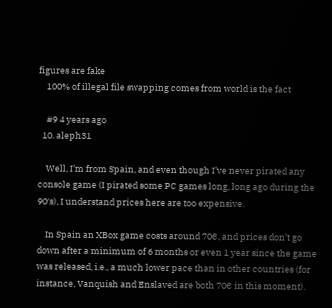figures are fake
    100% of illegal file swapping comes from world is the fact

    #9 4 years ago
  10. aleph31

    Well, I’m from Spain, and even though I’ve never pirated any console game (I pirated some PC games long, long ago during the 90′s), I understand prices here are too expensive.

    In Spain an XBox game costs around 70€, and prices don’t go down after a minimum of 6 months or even 1 year since the game was released, i.e., a much lower pace than in other countries (for instance, Vanquish and Enslaved are both 70€ in this moment).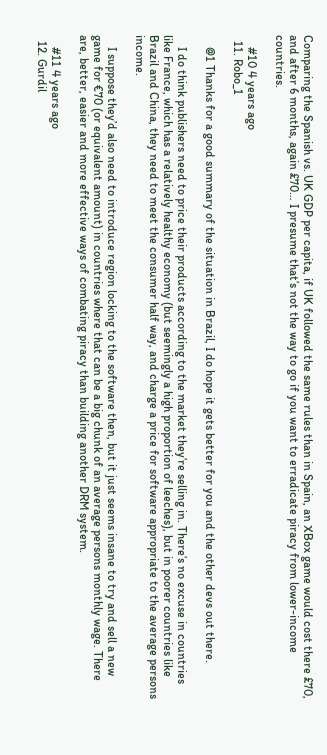Comparing the Spanish vs. UK GDP per capita, if UK followed the same rules than in Spain, an XBox game would cost there £70, and after 6 months, again £70… I presume that’s not the way to go if you want to erradicate piracy from lower-income countries.

    #10 4 years ago
  11. Robo_1

    @1 Thanks for a good summary of the situation in Brazil, I do hope it gets better for you and the other devs out there.

    I do think publishers need to price their products according to the market they’re selling in. There’s no excuse in countries like France, which has a relatively healthy economy (but seemingly a high proportion of leeches), but in poorer countries like Brazil and China, they need to meet the consumer half way, and charge a price for software appropriate to the average persons income.

    I suppose they’d also need to introduce region locking to the software then, but it just seems insane to try and sell a new game for €70 (or equivalent amount) in countries where that can be a big chunk of an average persons monthly wage. There are, better, easier and more effective ways of combating piracy than building another DRM system.

    #11 4 years ago
  12. Gurdil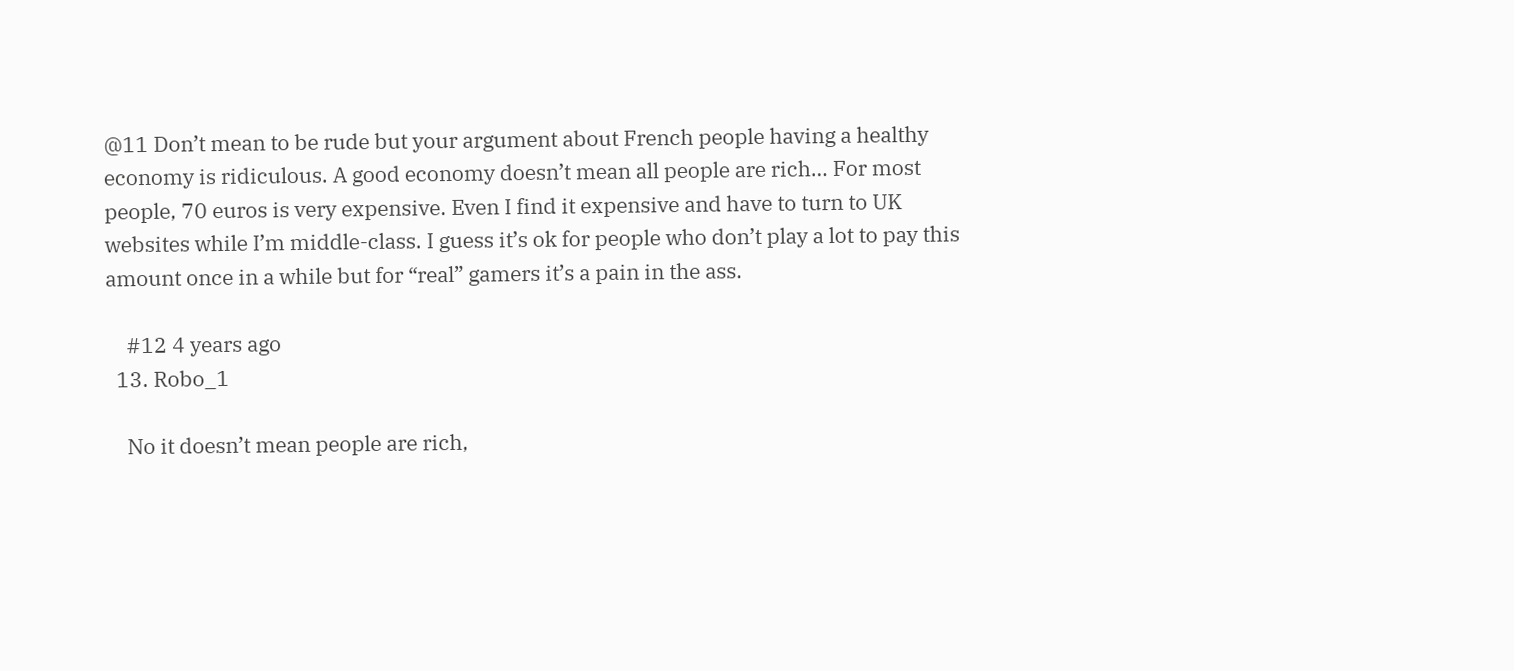@11 Don’t mean to be rude but your argument about French people having a healthy economy is ridiculous. A good economy doesn’t mean all people are rich… For most people, 70 euros is very expensive. Even I find it expensive and have to turn to UK websites while I’m middle-class. I guess it’s ok for people who don’t play a lot to pay this amount once in a while but for “real” gamers it’s a pain in the ass.

    #12 4 years ago
  13. Robo_1

    No it doesn’t mean people are rich,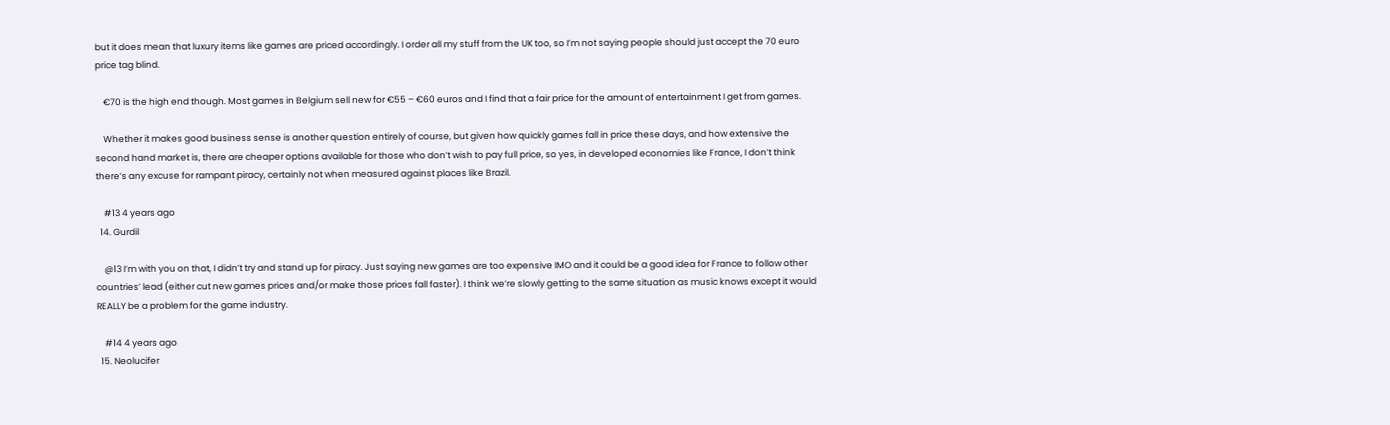but it does mean that luxury items like games are priced accordingly. I order all my stuff from the UK too, so I’m not saying people should just accept the 70 euro price tag blind.

    €70 is the high end though. Most games in Belgium sell new for €55 – €60 euros and I find that a fair price for the amount of entertainment I get from games.

    Whether it makes good business sense is another question entirely of course, but given how quickly games fall in price these days, and how extensive the second hand market is, there are cheaper options available for those who don’t wish to pay full price, so yes, in developed economies like France, I don’t think there’s any excuse for rampant piracy, certainly not when measured against places like Brazil.

    #13 4 years ago
  14. Gurdil

    @13 I’m with you on that, I didn’t try and stand up for piracy. Just saying new games are too expensive IMO and it could be a good idea for France to follow other countries’ lead (either cut new games prices and/or make those prices fall faster). I think we’re slowly getting to the same situation as music knows except it would REALLY be a problem for the game industry.

    #14 4 years ago
  15. Neolucifer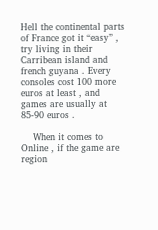Hell the continental parts of France got it “easy” , try living in their Carribean island and french guyana . Every consoles cost 100 more euros at least , and games are usually at 85-90 euros .

    When it comes to Online , if the game are region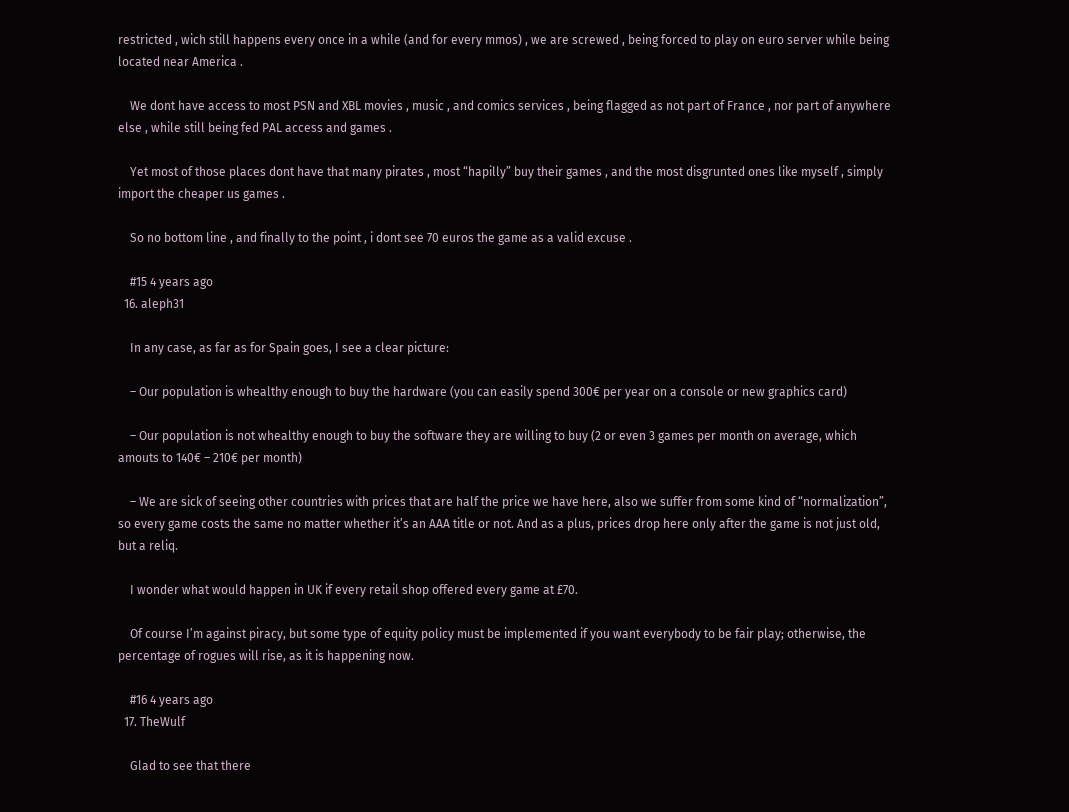restricted , wich still happens every once in a while (and for every mmos) , we are screwed , being forced to play on euro server while being located near America .

    We dont have access to most PSN and XBL movies , music , and comics services , being flagged as not part of France , nor part of anywhere else , while still being fed PAL access and games .

    Yet most of those places dont have that many pirates , most “hapilly” buy their games , and the most disgrunted ones like myself , simply import the cheaper us games .

    So no bottom line , and finally to the point , i dont see 70 euros the game as a valid excuse .

    #15 4 years ago
  16. aleph31

    In any case, as far as for Spain goes, I see a clear picture:

    – Our population is whealthy enough to buy the hardware (you can easily spend 300€ per year on a console or new graphics card)

    – Our population is not whealthy enough to buy the software they are willing to buy (2 or even 3 games per month on average, which amouts to 140€ – 210€ per month)

    – We are sick of seeing other countries with prices that are half the price we have here, also we suffer from some kind of “normalization”, so every game costs the same no matter whether it’s an AAA title or not. And as a plus, prices drop here only after the game is not just old, but a reliq.

    I wonder what would happen in UK if every retail shop offered every game at £70.

    Of course I’m against piracy, but some type of equity policy must be implemented if you want everybody to be fair play; otherwise, the percentage of rogues will rise, as it is happening now.

    #16 4 years ago
  17. TheWulf

    Glad to see that there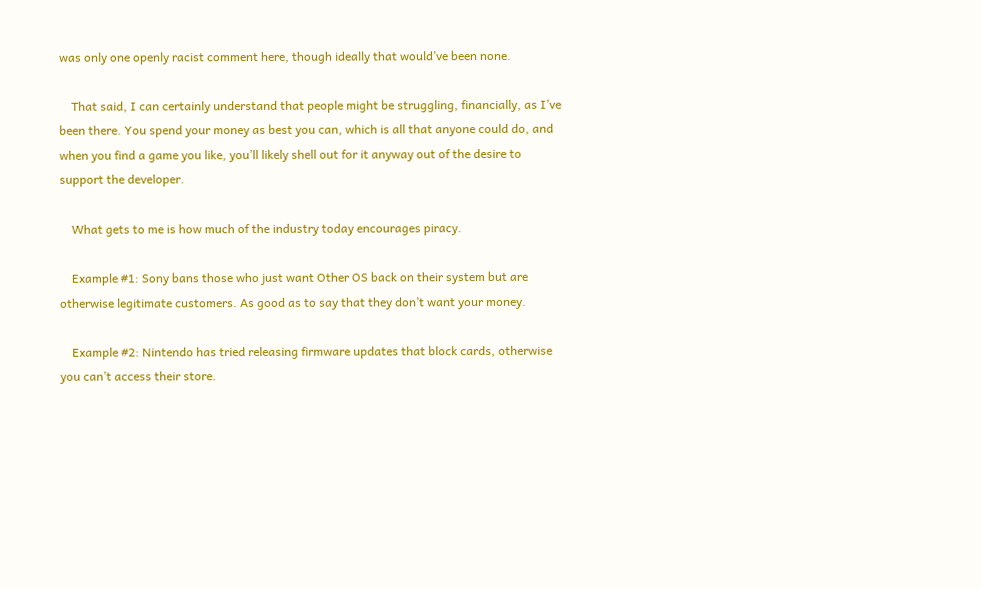was only one openly racist comment here, though ideally that would’ve been none.

    That said, I can certainly understand that people might be struggling, financially, as I’ve been there. You spend your money as best you can, which is all that anyone could do, and when you find a game you like, you’ll likely shell out for it anyway out of the desire to support the developer.

    What gets to me is how much of the industry today encourages piracy.

    Example #1: Sony bans those who just want Other OS back on their system but are otherwise legitimate customers. As good as to say that they don’t want your money.

    Example #2: Nintendo has tried releasing firmware updates that block cards, otherwise you can’t access their store.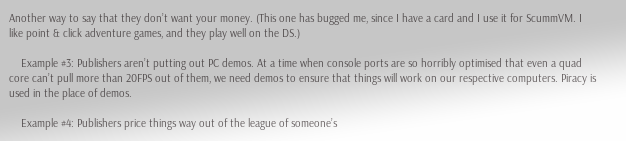Another way to say that they don’t want your money. (This one has bugged me, since I have a card and I use it for ScummVM. I like point & click adventure games, and they play well on the DS.)

    Example #3: Publishers aren’t putting out PC demos. At a time when console ports are so horribly optimised that even a quad core can’t pull more than 20FPS out of them, we need demos to ensure that things will work on our respective computers. Piracy is used in the place of demos.

    Example #4: Publishers price things way out of the league of someone’s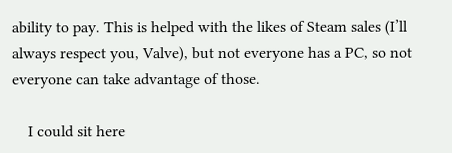ability to pay. This is helped with the likes of Steam sales (I’ll always respect you, Valve), but not everyone has a PC, so not everyone can take advantage of those.

    I could sit here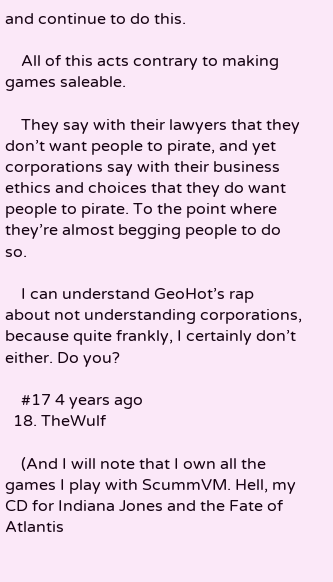and continue to do this.

    All of this acts contrary to making games saleable.

    They say with their lawyers that they don’t want people to pirate, and yet corporations say with their business ethics and choices that they do want people to pirate. To the point where they’re almost begging people to do so.

    I can understand GeoHot’s rap about not understanding corporations, because quite frankly, I certainly don’t either. Do you?

    #17 4 years ago
  18. TheWulf

    (And I will note that I own all the games I play with ScummVM. Hell, my CD for Indiana Jones and the Fate of Atlantis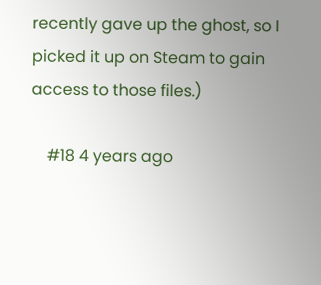recently gave up the ghost, so I picked it up on Steam to gain access to those files.)

    #18 4 years ago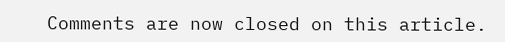Comments are now closed on this article.